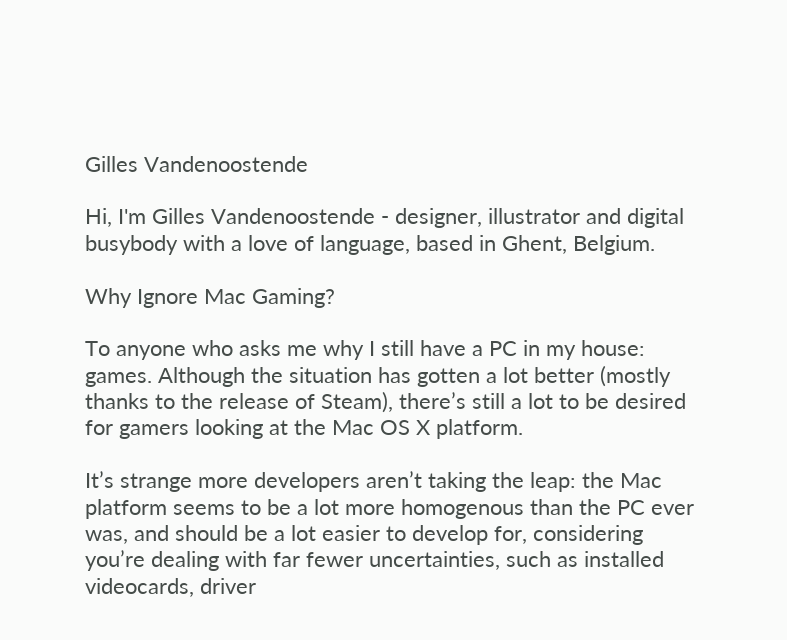Gilles Vandenoostende

Hi, I'm Gilles Vandenoostende - designer, illustrator and digital busybody with a love of language, based in Ghent, Belgium.

Why Ignore Mac Gaming?

To anyone who asks me why I still have a PC in my house: games. Although the situation has gotten a lot better (mostly thanks to the release of Steam), there’s still a lot to be desired for gamers looking at the Mac OS X platform.

It’s strange more developers aren’t taking the leap: the Mac platform seems to be a lot more homogenous than the PC ever was, and should be a lot easier to develop for, considering you’re dealing with far fewer uncertainties, such as installed videocards, driver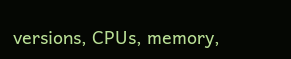versions, CPUs, memory,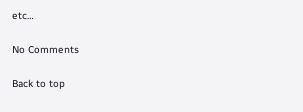etc…

No Comments

Back to top